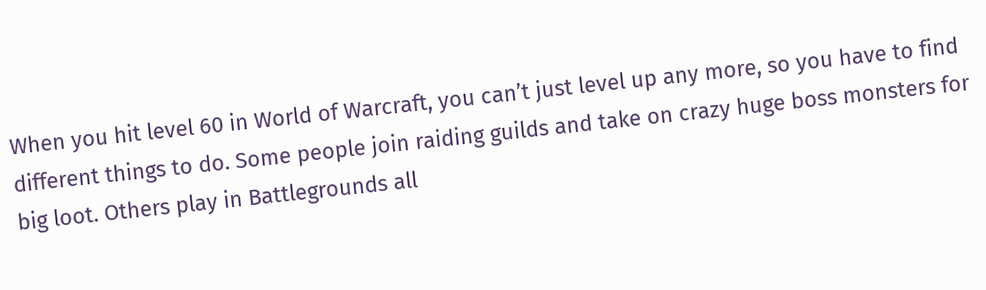When you hit level 60 in World of Warcraft, you can’t just level up any more, so you have to find different things to do. Some people join raiding guilds and take on crazy huge boss monsters for big loot. Others play in Battlegrounds all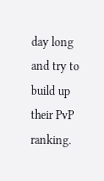day long and try to build up their PvP ranking.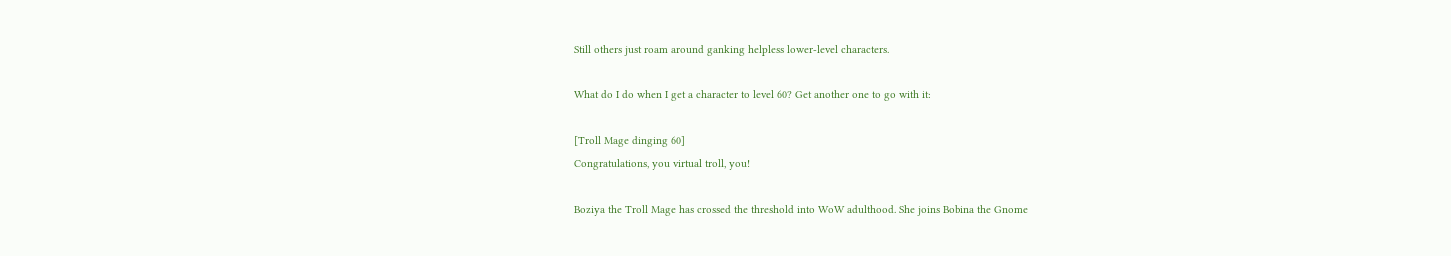Still others just roam around ganking helpless lower-level characters.

What do I do when I get a character to level 60? Get another one to go with it:

[Troll Mage dinging 60]
Congratulations, you virtual troll, you!

Boziya the Troll Mage has crossed the threshold into WoW adulthood. She joins Bobina the Gnome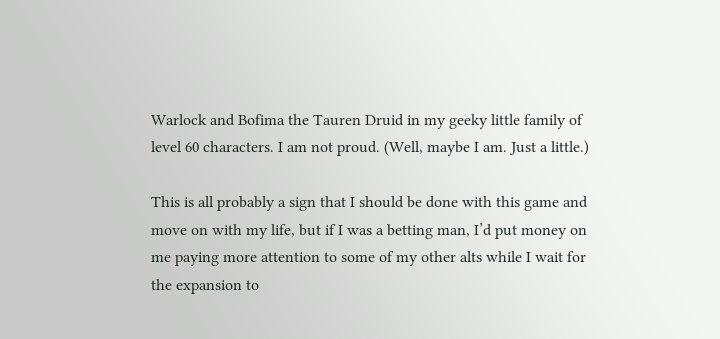Warlock and Bofima the Tauren Druid in my geeky little family of level 60 characters. I am not proud. (Well, maybe I am. Just a little.)

This is all probably a sign that I should be done with this game and move on with my life, but if I was a betting man, I’d put money on me paying more attention to some of my other alts while I wait for the expansion to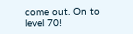come out. On to level 70!